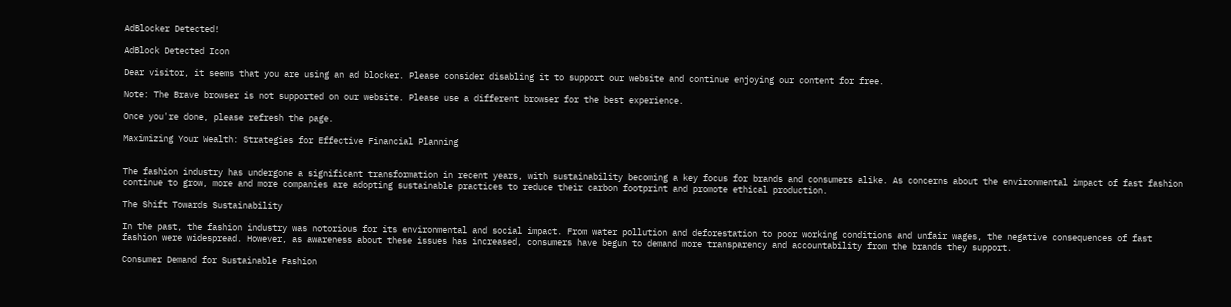AdBlocker Detected!

AdBlock Detected Icon

Dear visitor, it seems that you are using an ad blocker. Please consider disabling it to support our website and continue enjoying our content for free.

Note: The Brave browser is not supported on our website. Please use a different browser for the best experience.

Once you're done, please refresh the page.

Maximizing Your Wealth: Strategies for Effective Financial Planning


The fashion industry has undergone a significant transformation in recent years, with sustainability becoming a key focus for brands and consumers alike. As concerns about the environmental impact of fast fashion continue to grow, more and more companies are adopting sustainable practices to reduce their carbon footprint and promote ethical production.

The Shift Towards Sustainability

In the past, the fashion industry was notorious for its environmental and social impact. From water pollution and deforestation to poor working conditions and unfair wages, the negative consequences of fast fashion were widespread. However, as awareness about these issues has increased, consumers have begun to demand more transparency and accountability from the brands they support.

Consumer Demand for Sustainable Fashion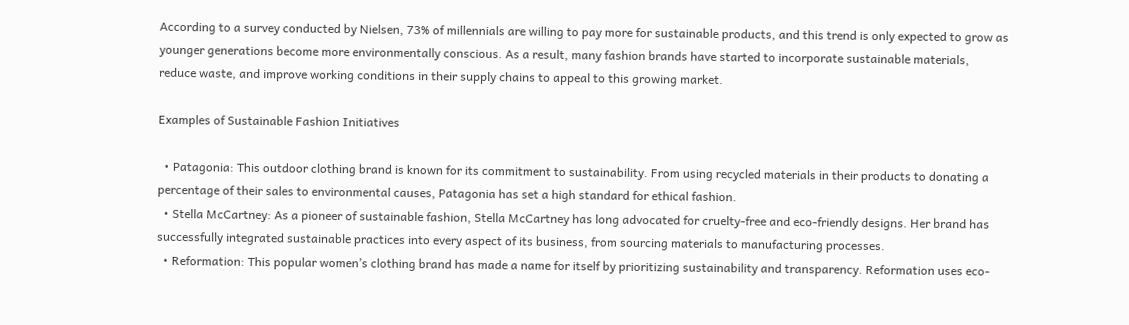According to a survey conducted by Nielsen, 73% of millennials are willing to pay more for sustainable products, and this trend is only expected to grow as younger generations become more environmentally conscious. As a result, many fashion brands have started to incorporate sustainable materials, reduce waste, and improve working conditions in their supply chains to appeal to this growing market.

Examples of Sustainable Fashion Initiatives

  • Patagonia: This outdoor clothing brand is known for its commitment to sustainability. From using recycled materials in their products to donating a percentage of their sales to environmental causes, Patagonia has set a high standard for ethical fashion.
  • Stella McCartney: As a pioneer of sustainable fashion, Stella McCartney has long advocated for cruelty-free and eco-friendly designs. Her brand has successfully integrated sustainable practices into every aspect of its business, from sourcing materials to manufacturing processes.
  • Reformation: This popular women’s clothing brand has made a name for itself by prioritizing sustainability and transparency. Reformation uses eco-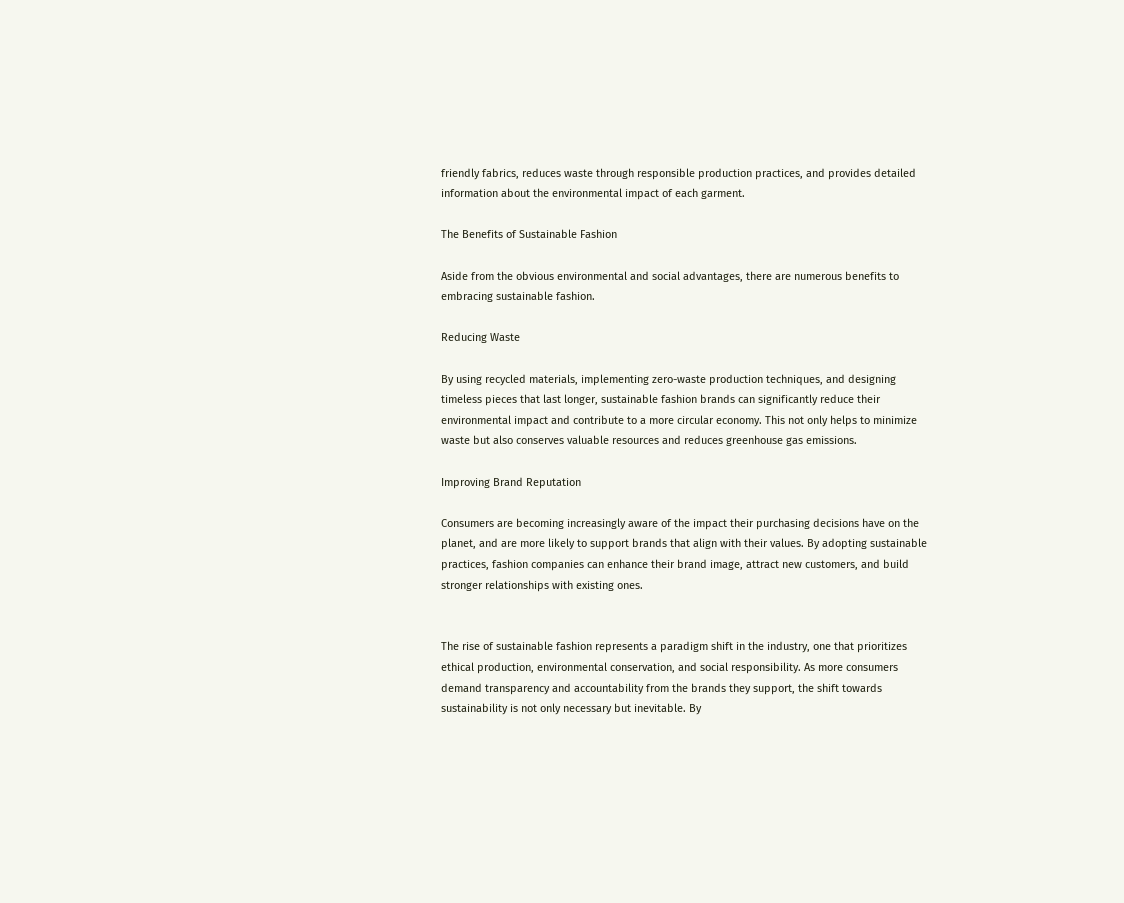friendly fabrics, reduces waste through responsible production practices, and provides detailed information about the environmental impact of each garment.

The Benefits of Sustainable Fashion

Aside from the obvious environmental and social advantages, there are numerous benefits to embracing sustainable fashion.

Reducing Waste

By using recycled materials, implementing zero-waste production techniques, and designing timeless pieces that last longer, sustainable fashion brands can significantly reduce their environmental impact and contribute to a more circular economy. This not only helps to minimize waste but also conserves valuable resources and reduces greenhouse gas emissions.

Improving Brand Reputation

Consumers are becoming increasingly aware of the impact their purchasing decisions have on the planet, and are more likely to support brands that align with their values. By adopting sustainable practices, fashion companies can enhance their brand image, attract new customers, and build stronger relationships with existing ones.


The rise of sustainable fashion represents a paradigm shift in the industry, one that prioritizes ethical production, environmental conservation, and social responsibility. As more consumers demand transparency and accountability from the brands they support, the shift towards sustainability is not only necessary but inevitable. By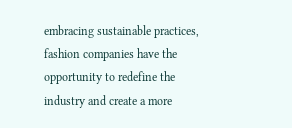embracing sustainable practices, fashion companies have the opportunity to redefine the industry and create a more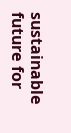sustainable future for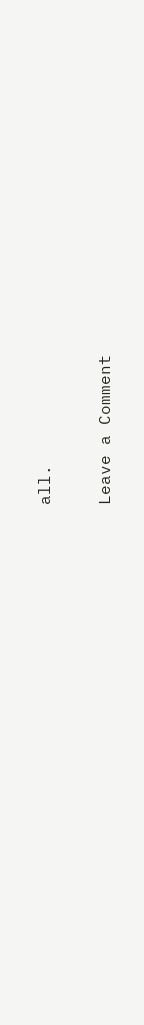all.

Leave a Comment